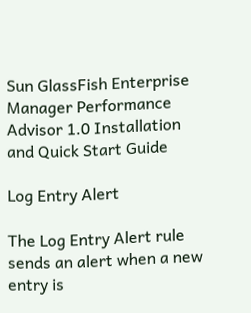Sun GlassFish Enterprise Manager Performance Advisor 1.0 Installation and Quick Start Guide

Log Entry Alert

The Log Entry Alert rule sends an alert when a new entry is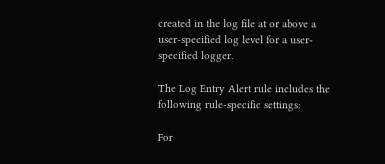created in the log file at or above a user-specified log level for a user-specified logger.

The Log Entry Alert rule includes the following rule-specific settings:

For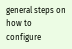general steps on how to configure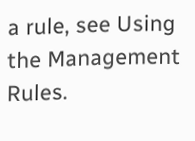a rule, see Using the Management Rules.